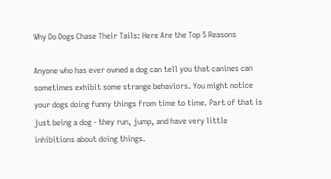Why Do Dogs Chase Their Tails: Here Are the Top 5 Reasons

Anyone who has ever owned a dog can tell you that canines can sometimes exhibit some strange behaviors. You might notice your dogs doing funny things from time to time. Part of that is just being a dog - they run, jump, and have very little inhibitions about doing things.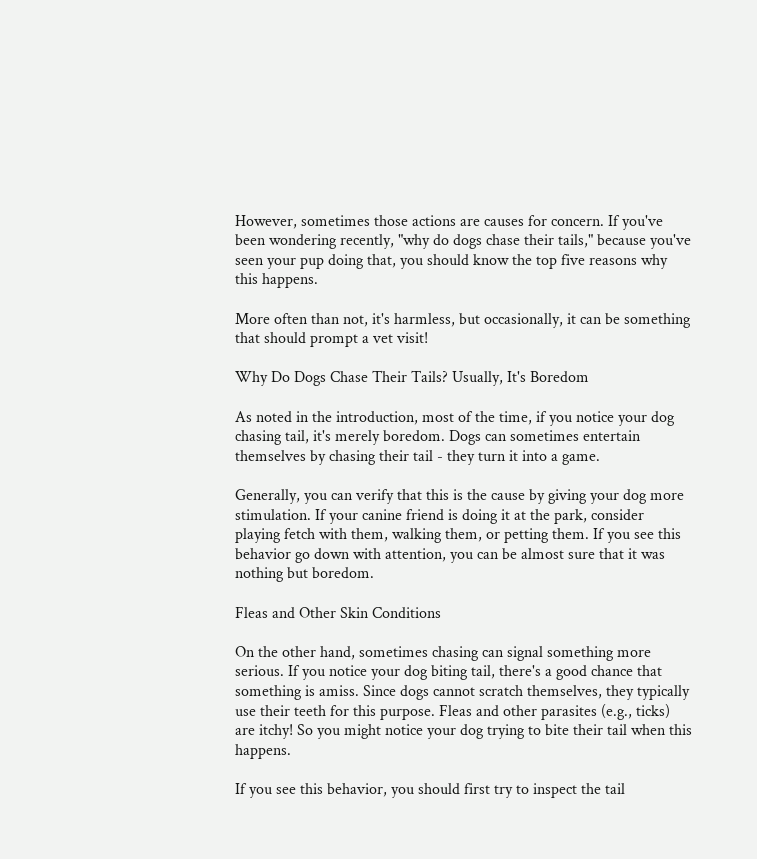However, sometimes those actions are causes for concern. If you've been wondering recently, "why do dogs chase their tails," because you've seen your pup doing that, you should know the top five reasons why this happens.

More often than not, it's harmless, but occasionally, it can be something that should prompt a vet visit!

Why Do Dogs Chase Their Tails? Usually, It's Boredom

As noted in the introduction, most of the time, if you notice your dog chasing tail, it's merely boredom. Dogs can sometimes entertain themselves by chasing their tail - they turn it into a game.

Generally, you can verify that this is the cause by giving your dog more stimulation. If your canine friend is doing it at the park, consider playing fetch with them, walking them, or petting them. If you see this behavior go down with attention, you can be almost sure that it was nothing but boredom.

Fleas and Other Skin Conditions

On the other hand, sometimes chasing can signal something more serious. If you notice your dog biting tail, there's a good chance that something is amiss. Since dogs cannot scratch themselves, they typically use their teeth for this purpose. Fleas and other parasites (e.g., ticks) are itchy! So you might notice your dog trying to bite their tail when this happens.

If you see this behavior, you should first try to inspect the tail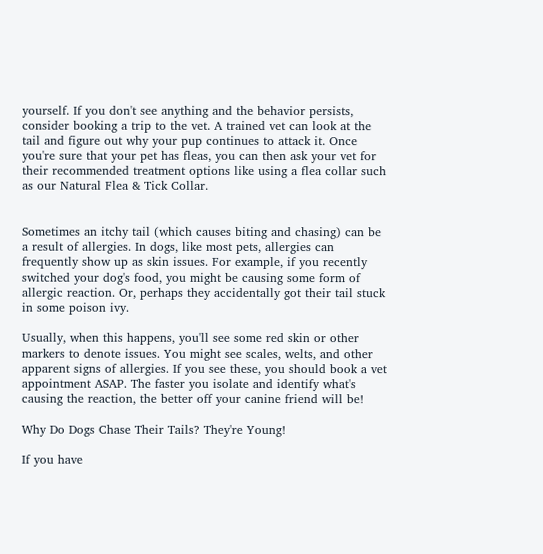yourself. If you don't see anything and the behavior persists, consider booking a trip to the vet. A trained vet can look at the tail and figure out why your pup continues to attack it. Once you're sure that your pet has fleas, you can then ask your vet for their recommended treatment options like using a flea collar such as our Natural Flea & Tick Collar.


Sometimes an itchy tail (which causes biting and chasing) can be a result of allergies. In dogs, like most pets, allergies can frequently show up as skin issues. For example, if you recently switched your dog's food, you might be causing some form of allergic reaction. Or, perhaps they accidentally got their tail stuck in some poison ivy.

Usually, when this happens, you'll see some red skin or other markers to denote issues. You might see scales, welts, and other apparent signs of allergies. If you see these, you should book a vet appointment ASAP. The faster you isolate and identify what's causing the reaction, the better off your canine friend will be!

Why Do Dogs Chase Their Tails? They're Young!

If you have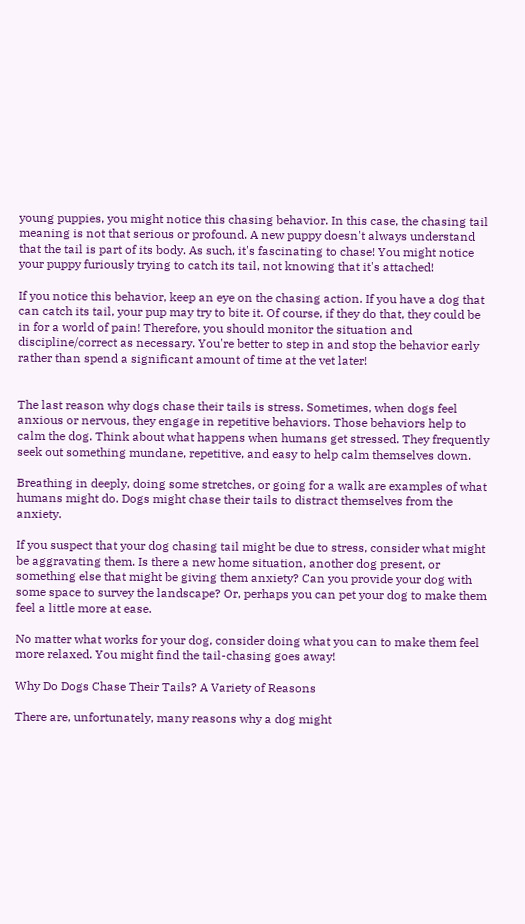young puppies, you might notice this chasing behavior. In this case, the chasing tail meaning is not that serious or profound. A new puppy doesn't always understand that the tail is part of its body. As such, it's fascinating to chase! You might notice your puppy furiously trying to catch its tail, not knowing that it's attached!

If you notice this behavior, keep an eye on the chasing action. If you have a dog that can catch its tail, your pup may try to bite it. Of course, if they do that, they could be in for a world of pain! Therefore, you should monitor the situation and discipline/correct as necessary. You're better to step in and stop the behavior early rather than spend a significant amount of time at the vet later!


The last reason why dogs chase their tails is stress. Sometimes, when dogs feel anxious or nervous, they engage in repetitive behaviors. Those behaviors help to calm the dog. Think about what happens when humans get stressed. They frequently seek out something mundane, repetitive, and easy to help calm themselves down.

Breathing in deeply, doing some stretches, or going for a walk are examples of what humans might do. Dogs might chase their tails to distract themselves from the anxiety.

If you suspect that your dog chasing tail might be due to stress, consider what might be aggravating them. Is there a new home situation, another dog present, or something else that might be giving them anxiety? Can you provide your dog with some space to survey the landscape? Or, perhaps you can pet your dog to make them feel a little more at ease.

No matter what works for your dog, consider doing what you can to make them feel more relaxed. You might find the tail-chasing goes away!

Why Do Dogs Chase Their Tails? A Variety of Reasons

There are, unfortunately, many reasons why a dog might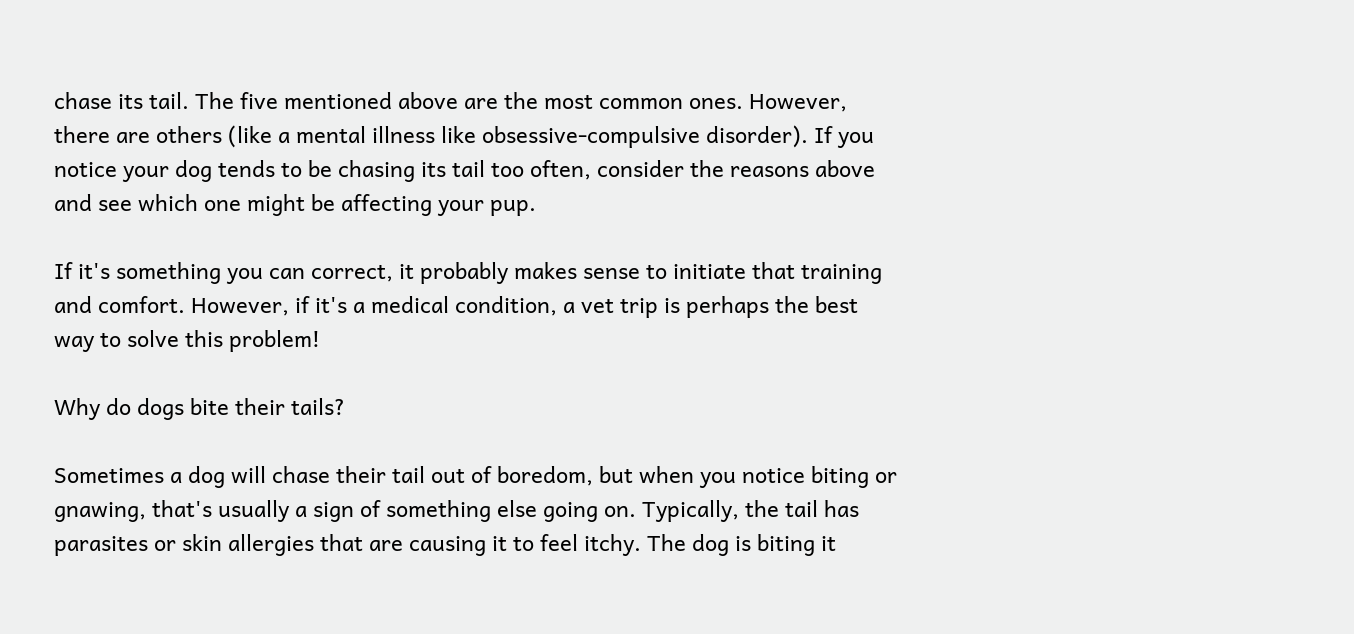chase its tail. The five mentioned above are the most common ones. However, there are others (like a mental illness like obsessive-compulsive disorder). If you notice your dog tends to be chasing its tail too often, consider the reasons above and see which one might be affecting your pup.

If it's something you can correct, it probably makes sense to initiate that training and comfort. However, if it's a medical condition, a vet trip is perhaps the best way to solve this problem!

Why do dogs bite their tails?

Sometimes a dog will chase their tail out of boredom, but when you notice biting or gnawing, that's usually a sign of something else going on. Typically, the tail has parasites or skin allergies that are causing it to feel itchy. The dog is biting it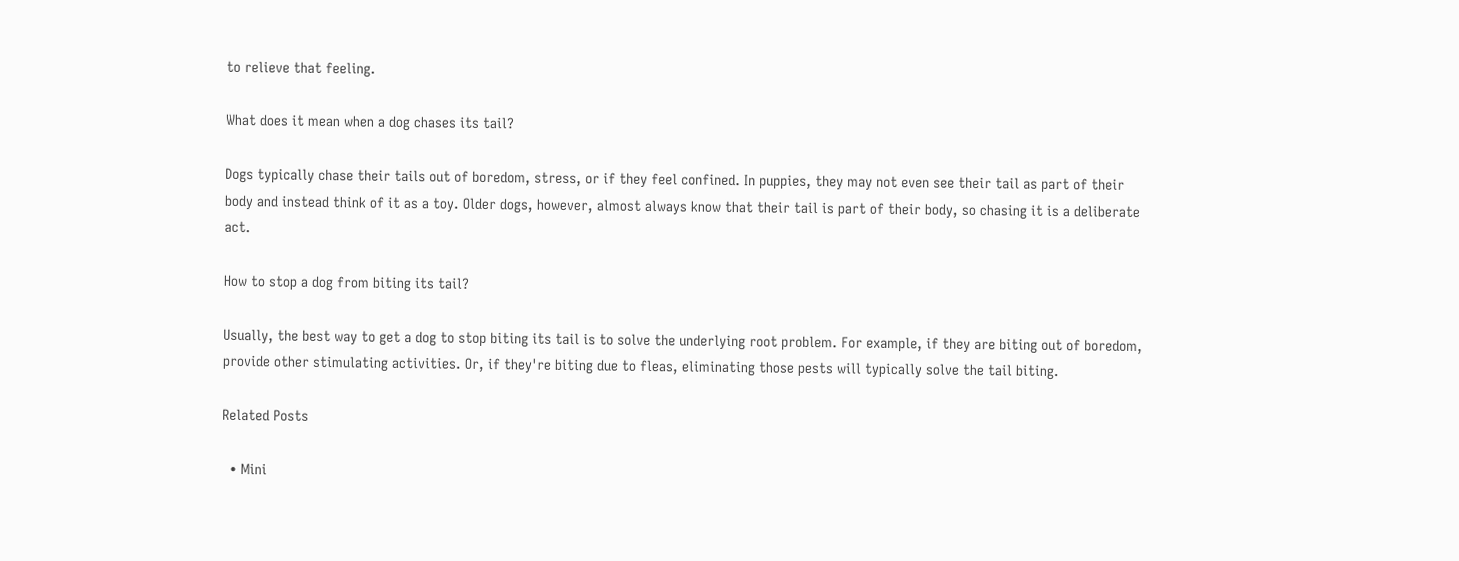to relieve that feeling.

What does it mean when a dog chases its tail?

Dogs typically chase their tails out of boredom, stress, or if they feel confined. In puppies, they may not even see their tail as part of their body and instead think of it as a toy. Older dogs, however, almost always know that their tail is part of their body, so chasing it is a deliberate act.

How to stop a dog from biting its tail?

Usually, the best way to get a dog to stop biting its tail is to solve the underlying root problem. For example, if they are biting out of boredom, provide other stimulating activities. Or, if they're biting due to fleas, eliminating those pests will typically solve the tail biting.

Related Posts

  • Mini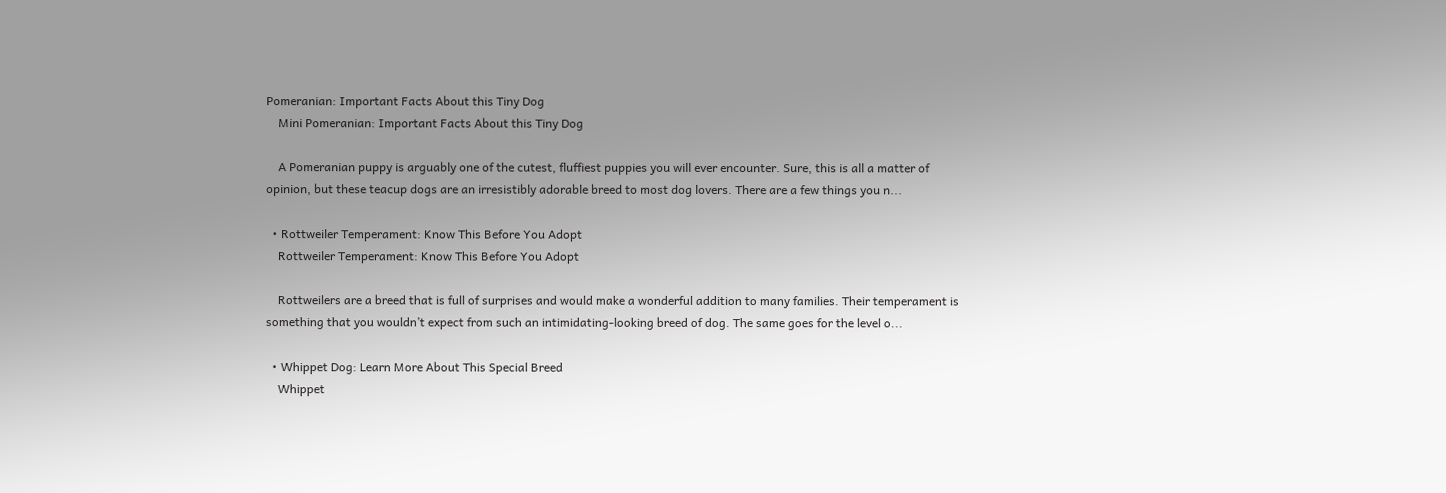Pomeranian: Important Facts About this Tiny Dog
    Mini Pomeranian: Important Facts About this Tiny Dog

    A Pomeranian puppy is arguably one of the cutest, fluffiest puppies you will ever encounter. Sure, this is all a matter of opinion, but these teacup dogs are an irresistibly adorable breed to most dog lovers. There are a few things you n...

  • Rottweiler Temperament: Know This Before You Adopt
    Rottweiler Temperament: Know This Before You Adopt

    Rottweilers are a breed that is full of surprises and would make a wonderful addition to many families. Their temperament is something that you wouldn’t expect from such an intimidating-looking breed of dog. The same goes for the level o...

  • Whippet Dog: Learn More About This Special Breed
    Whippet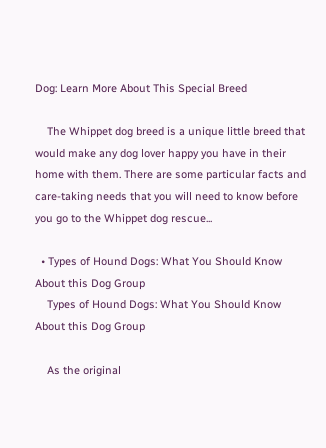Dog: Learn More About This Special Breed

    The Whippet dog breed is a unique little breed that would make any dog lover happy you have in their home with them. There are some particular facts and care-taking needs that you will need to know before you go to the Whippet dog rescue...

  • Types of Hound Dogs: What You Should Know About this Dog Group
    Types of Hound Dogs: What You Should Know About this Dog Group

    As the original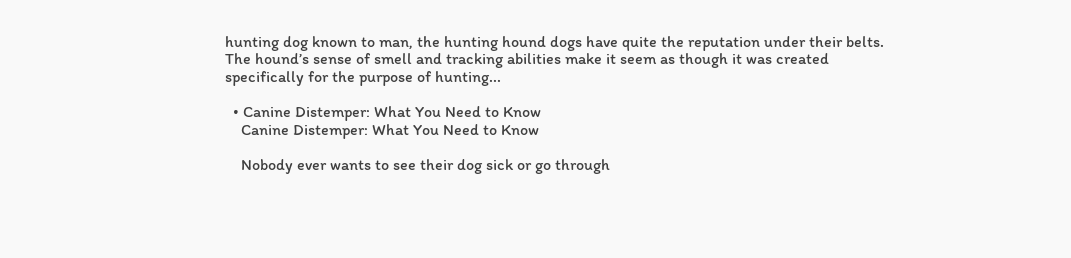hunting dog known to man, the hunting hound dogs have quite the reputation under their belts. The hound’s sense of smell and tracking abilities make it seem as though it was created specifically for the purpose of hunting...

  • Canine Distemper: What You Need to Know
    Canine Distemper: What You Need to Know

    Nobody ever wants to see their dog sick or go through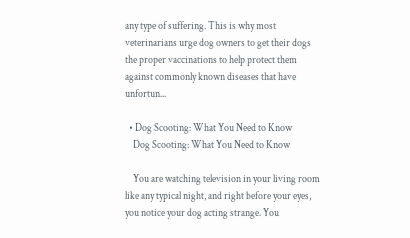any type of suffering. This is why most veterinarians urge dog owners to get their dogs the proper vaccinations to help protect them against commonly known diseases that have unfortun...

  • Dog Scooting: What You Need to Know
    Dog Scooting: What You Need to Know

    You are watching television in your living room like any typical night, and right before your eyes, you notice your dog acting strange. You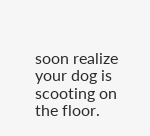soon realize your dog is scooting on the floor.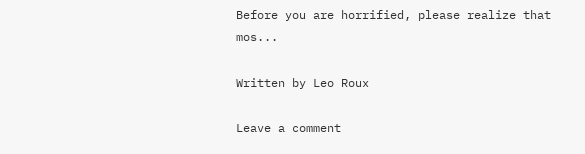Before you are horrified, please realize that mos...

Written by Leo Roux

Leave a comment